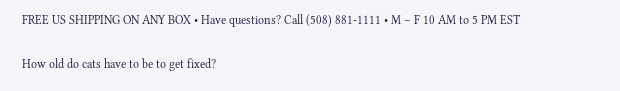FREE US SHIPPING ON ANY BOX • Have questions? Call (508) 881-1111 • M – F 10 AM to 5 PM EST

How old do cats have to be to get fixed?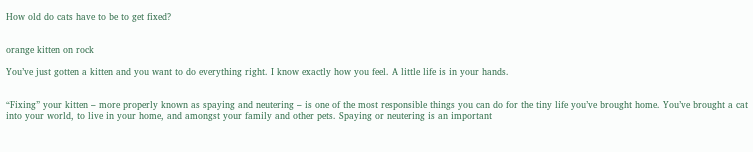How old do cats have to be to get fixed?


orange kitten on rock

You’ve just gotten a kitten and you want to do everything right. I know exactly how you feel. A little life is in your hands.


“Fixing” your kitten – more properly known as spaying and neutering – is one of the most responsible things you can do for the tiny life you’ve brought home. You’ve brought a cat into your world, to live in your home, and amongst your family and other pets. Spaying or neutering is an important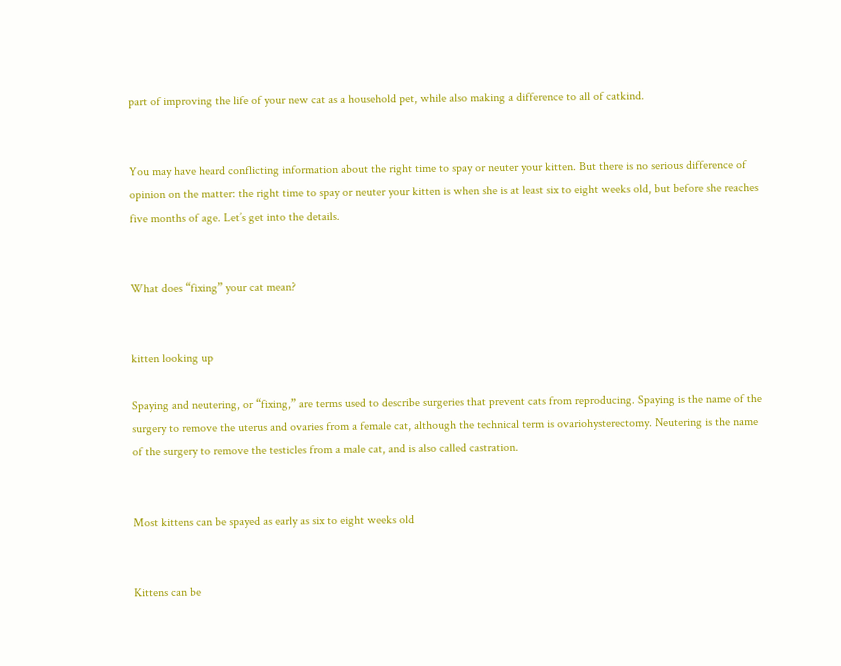part of improving the life of your new cat as a household pet, while also making a difference to all of catkind.


You may have heard conflicting information about the right time to spay or neuter your kitten. But there is no serious difference of opinion on the matter: the right time to spay or neuter your kitten is when she is at least six to eight weeks old, but before she reaches five months of age. Let’s get into the details.


What does “fixing” your cat mean?


kitten looking up

Spaying and neutering, or “fixing,” are terms used to describe surgeries that prevent cats from reproducing. Spaying is the name of the surgery to remove the uterus and ovaries from a female cat, although the technical term is ovariohysterectomy. Neutering is the name of the surgery to remove the testicles from a male cat, and is also called castration.


Most kittens can be spayed as early as six to eight weeks old


Kittens can be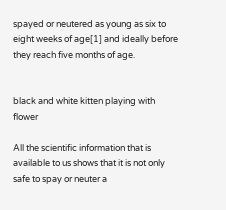spayed or neutered as young as six to eight weeks of age[1] and ideally before they reach five months of age.


black and white kitten playing with flower

All the scientific information that is available to us shows that it is not only safe to spay or neuter a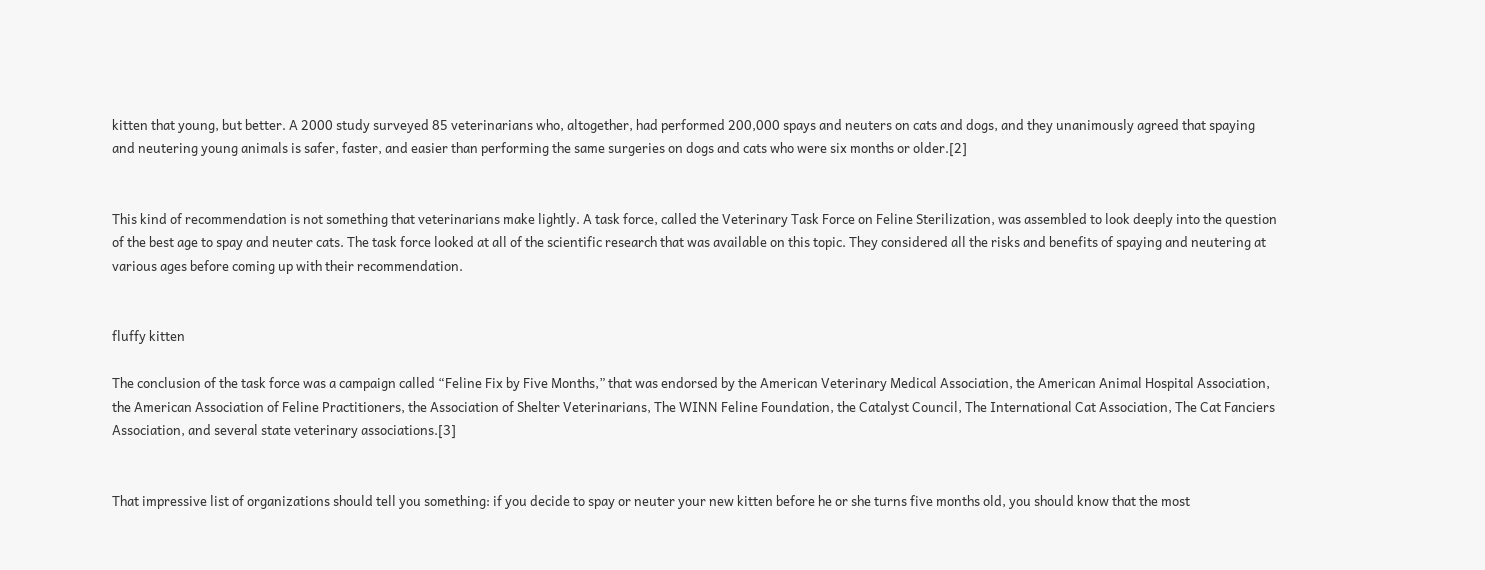kitten that young, but better. A 2000 study surveyed 85 veterinarians who, altogether, had performed 200,000 spays and neuters on cats and dogs, and they unanimously agreed that spaying and neutering young animals is safer, faster, and easier than performing the same surgeries on dogs and cats who were six months or older.[2]


This kind of recommendation is not something that veterinarians make lightly. A task force, called the Veterinary Task Force on Feline Sterilization, was assembled to look deeply into the question of the best age to spay and neuter cats. The task force looked at all of the scientific research that was available on this topic. They considered all the risks and benefits of spaying and neutering at various ages before coming up with their recommendation.


fluffy kitten

The conclusion of the task force was a campaign called “Feline Fix by Five Months,” that was endorsed by the American Veterinary Medical Association, the American Animal Hospital Association, the American Association of Feline Practitioners, the Association of Shelter Veterinarians, The WINN Feline Foundation, the Catalyst Council, The International Cat Association, The Cat Fanciers Association, and several state veterinary associations.[3]


That impressive list of organizations should tell you something: if you decide to spay or neuter your new kitten before he or she turns five months old, you should know that the most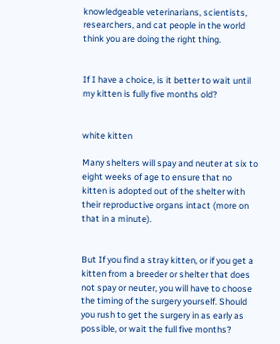knowledgeable veterinarians, scientists, researchers, and cat people in the world think you are doing the right thing.


If I have a choice, is it better to wait until my kitten is fully five months old?


white kitten

Many shelters will spay and neuter at six to eight weeks of age to ensure that no kitten is adopted out of the shelter with their reproductive organs intact (more on that in a minute).


But If you find a stray kitten, or if you get a kitten from a breeder or shelter that does not spay or neuter, you will have to choose the timing of the surgery yourself. Should you rush to get the surgery in as early as possible, or wait the full five months?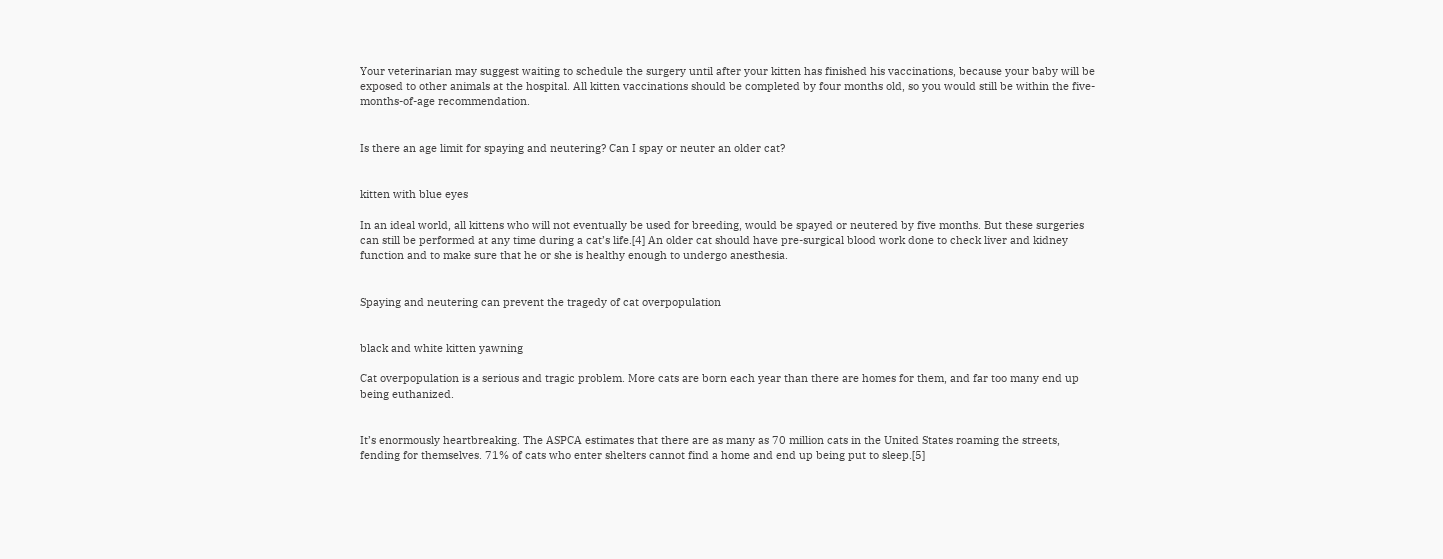Your veterinarian may suggest waiting to schedule the surgery until after your kitten has finished his vaccinations, because your baby will be exposed to other animals at the hospital. All kitten vaccinations should be completed by four months old, so you would still be within the five-months-of-age recommendation.


Is there an age limit for spaying and neutering? Can I spay or neuter an older cat?


kitten with blue eyes

In an ideal world, all kittens who will not eventually be used for breeding, would be spayed or neutered by five months. But these surgeries can still be performed at any time during a cat’s life.[4] An older cat should have pre-surgical blood work done to check liver and kidney function and to make sure that he or she is healthy enough to undergo anesthesia.


Spaying and neutering can prevent the tragedy of cat overpopulation


black and white kitten yawning

Cat overpopulation is a serious and tragic problem. More cats are born each year than there are homes for them, and far too many end up being euthanized.


It’s enormously heartbreaking. The ASPCA estimates that there are as many as 70 million cats in the United States roaming the streets, fending for themselves. 71% of cats who enter shelters cannot find a home and end up being put to sleep.[5]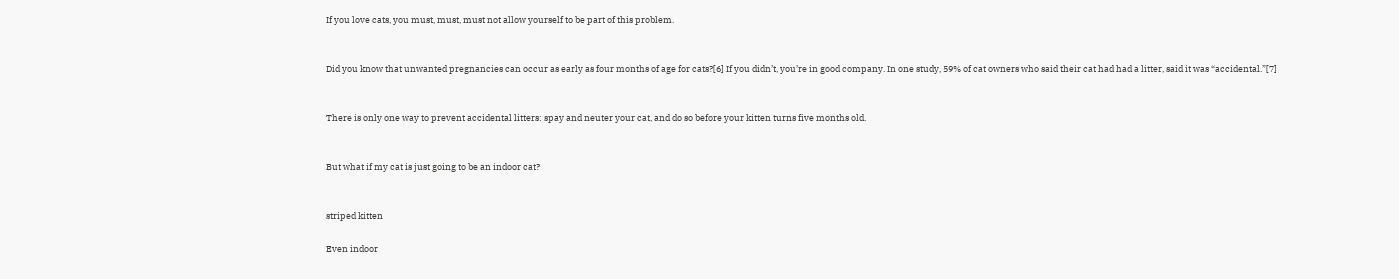If you love cats, you must, must, must not allow yourself to be part of this problem.


Did you know that unwanted pregnancies can occur as early as four months of age for cats?[6] If you didn’t, you’re in good company. In one study, 59% of cat owners who said their cat had had a litter, said it was “accidental.”[7]


There is only one way to prevent accidental litters: spay and neuter your cat, and do so before your kitten turns five months old.


But what if my cat is just going to be an indoor cat?


striped kitten

Even indoor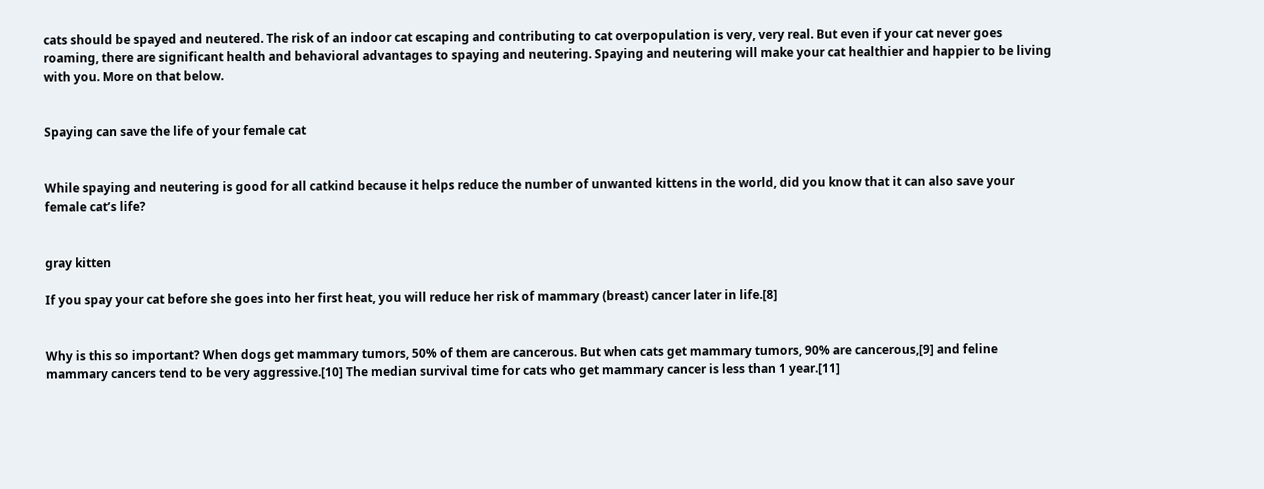cats should be spayed and neutered. The risk of an indoor cat escaping and contributing to cat overpopulation is very, very real. But even if your cat never goes roaming, there are significant health and behavioral advantages to spaying and neutering. Spaying and neutering will make your cat healthier and happier to be living with you. More on that below.


Spaying can save the life of your female cat


While spaying and neutering is good for all catkind because it helps reduce the number of unwanted kittens in the world, did you know that it can also save your female cat’s life?


gray kitten

If you spay your cat before she goes into her first heat, you will reduce her risk of mammary (breast) cancer later in life.[8]


Why is this so important? When dogs get mammary tumors, 50% of them are cancerous. But when cats get mammary tumors, 90% are cancerous,[9] and feline mammary cancers tend to be very aggressive.[10] The median survival time for cats who get mammary cancer is less than 1 year.[11]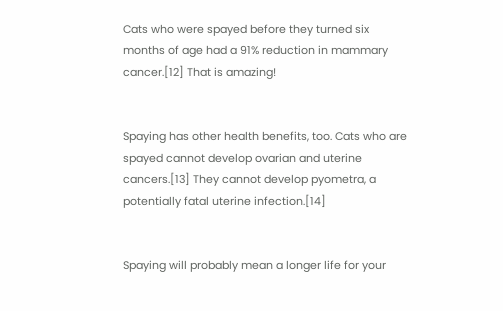Cats who were spayed before they turned six months of age had a 91% reduction in mammary cancer.[12] That is amazing!


Spaying has other health benefits, too. Cats who are spayed cannot develop ovarian and uterine cancers.[13] They cannot develop pyometra, a potentially fatal uterine infection.[14]


Spaying will probably mean a longer life for your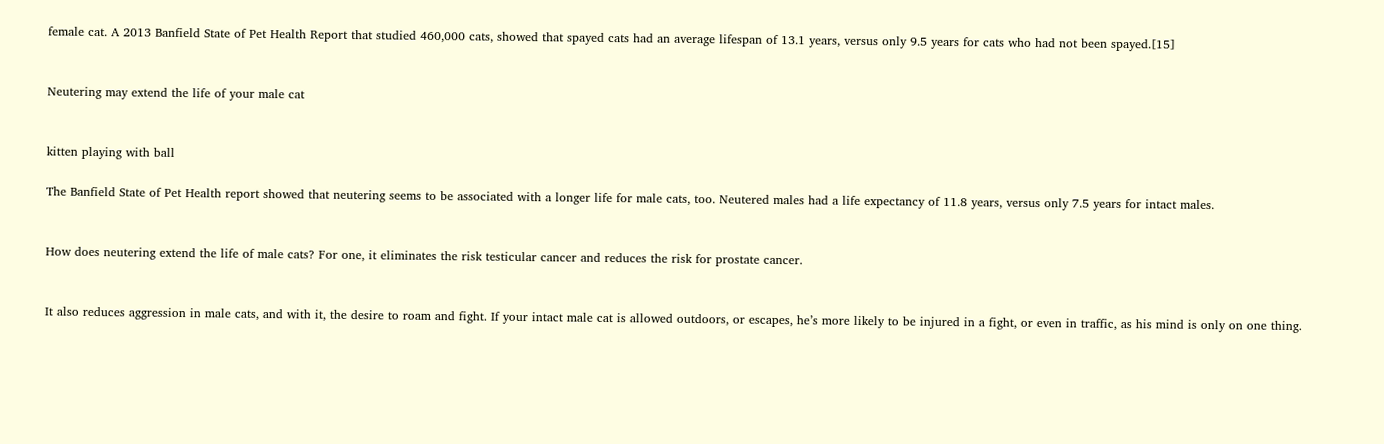female cat. A 2013 Banfield State of Pet Health Report that studied 460,000 cats, showed that spayed cats had an average lifespan of 13.1 years, versus only 9.5 years for cats who had not been spayed.[15]


Neutering may extend the life of your male cat


kitten playing with ball

The Banfield State of Pet Health report showed that neutering seems to be associated with a longer life for male cats, too. Neutered males had a life expectancy of 11.8 years, versus only 7.5 years for intact males.


How does neutering extend the life of male cats? For one, it eliminates the risk testicular cancer and reduces the risk for prostate cancer.


It also reduces aggression in male cats, and with it, the desire to roam and fight. If your intact male cat is allowed outdoors, or escapes, he’s more likely to be injured in a fight, or even in traffic, as his mind is only on one thing.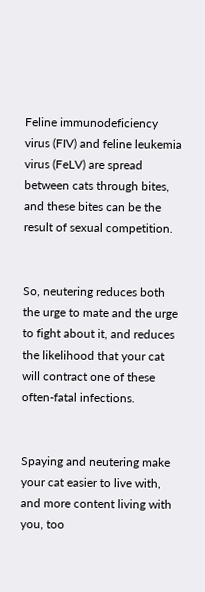Feline immunodeficiency virus (FIV) and feline leukemia virus (FeLV) are spread between cats through bites, and these bites can be the result of sexual competition.


So, neutering reduces both the urge to mate and the urge to fight about it, and reduces the likelihood that your cat will contract one of these often-fatal infections.


Spaying and neutering make your cat easier to live with, and more content living with you, too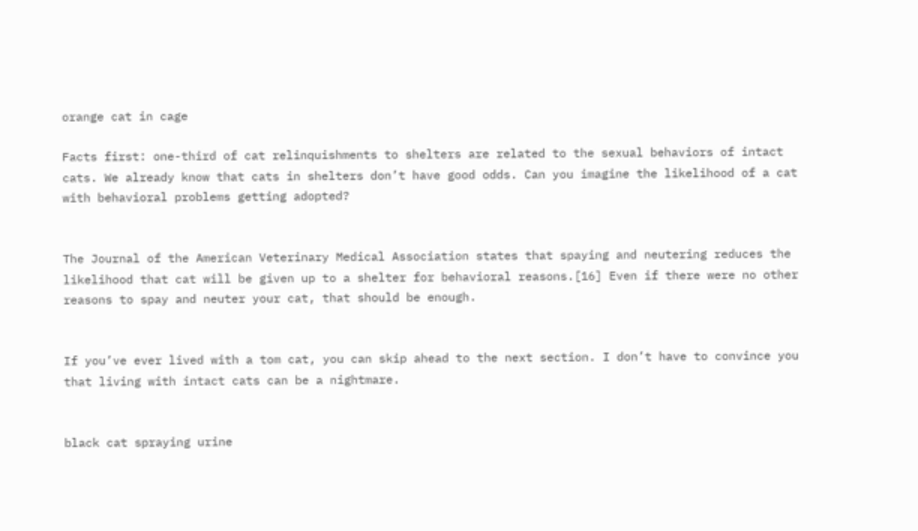orange cat in cage

Facts first: one-third of cat relinquishments to shelters are related to the sexual behaviors of intact cats. We already know that cats in shelters don’t have good odds. Can you imagine the likelihood of a cat with behavioral problems getting adopted?


The Journal of the American Veterinary Medical Association states that spaying and neutering reduces the likelihood that cat will be given up to a shelter for behavioral reasons.[16] Even if there were no other reasons to spay and neuter your cat, that should be enough.


If you’ve ever lived with a tom cat, you can skip ahead to the next section. I don’t have to convince you that living with intact cats can be a nightmare.


black cat spraying urine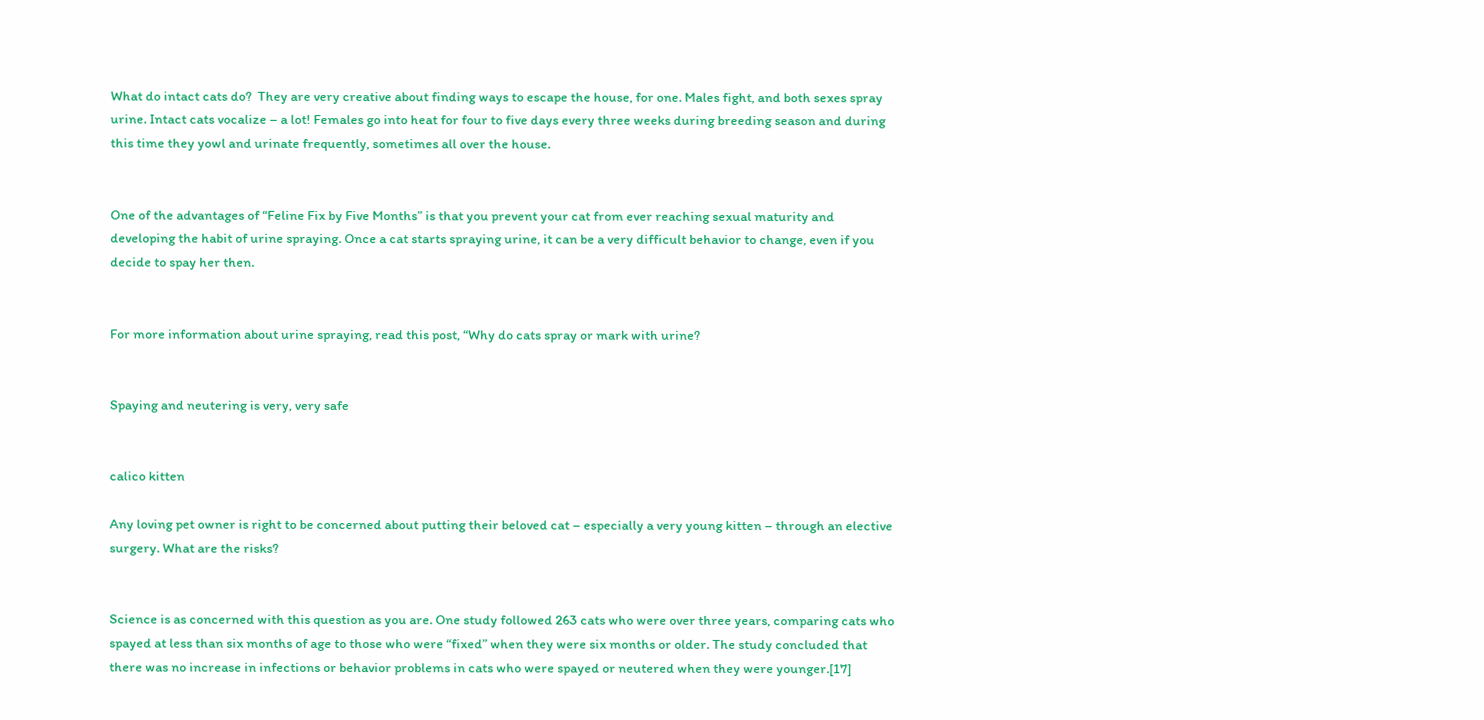What do intact cats do?  They are very creative about finding ways to escape the house, for one. Males fight, and both sexes spray urine. Intact cats vocalize – a lot! Females go into heat for four to five days every three weeks during breeding season and during this time they yowl and urinate frequently, sometimes all over the house.


One of the advantages of “Feline Fix by Five Months” is that you prevent your cat from ever reaching sexual maturity and developing the habit of urine spraying. Once a cat starts spraying urine, it can be a very difficult behavior to change, even if you decide to spay her then.


For more information about urine spraying, read this post, “Why do cats spray or mark with urine?


Spaying and neutering is very, very safe


calico kitten

Any loving pet owner is right to be concerned about putting their beloved cat – especially a very young kitten – through an elective surgery. What are the risks?


Science is as concerned with this question as you are. One study followed 263 cats who were over three years, comparing cats who spayed at less than six months of age to those who were “fixed” when they were six months or older. The study concluded that there was no increase in infections or behavior problems in cats who were spayed or neutered when they were younger.[17]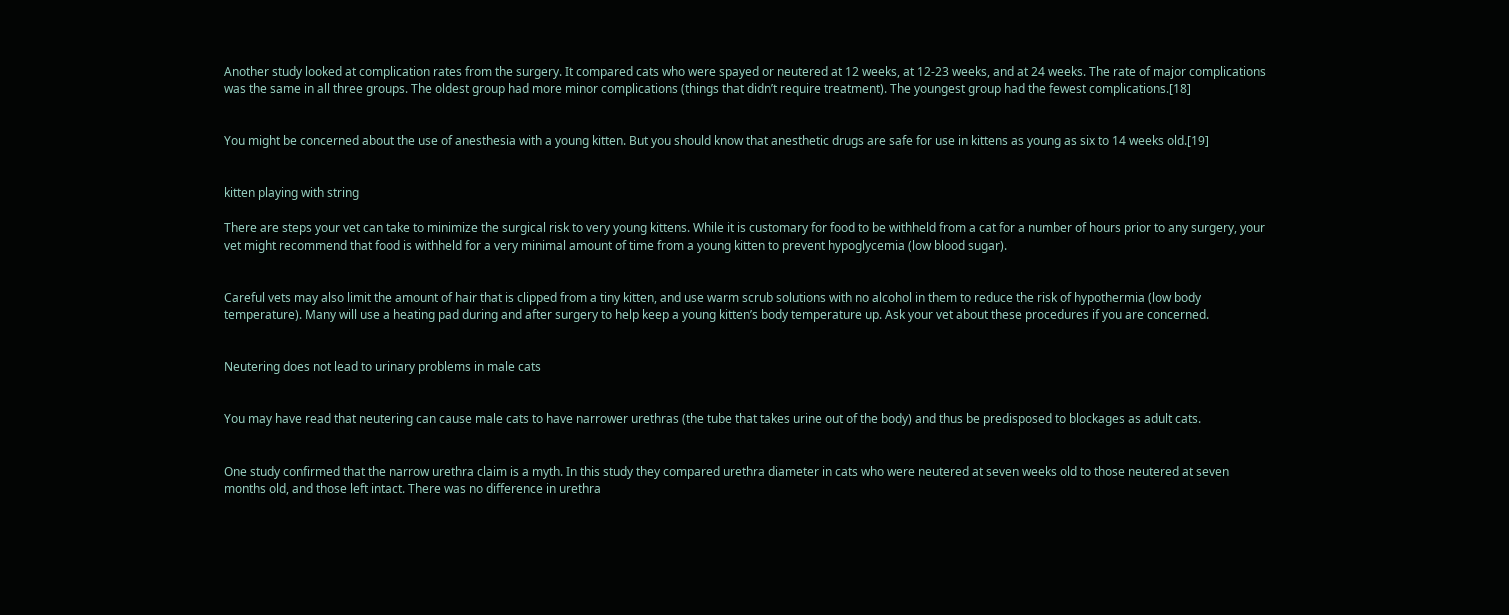Another study looked at complication rates from the surgery. It compared cats who were spayed or neutered at 12 weeks, at 12-23 weeks, and at 24 weeks. The rate of major complications was the same in all three groups. The oldest group had more minor complications (things that didn’t require treatment). The youngest group had the fewest complications.[18]


You might be concerned about the use of anesthesia with a young kitten. But you should know that anesthetic drugs are safe for use in kittens as young as six to 14 weeks old.[19]


kitten playing with string

There are steps your vet can take to minimize the surgical risk to very young kittens. While it is customary for food to be withheld from a cat for a number of hours prior to any surgery, your vet might recommend that food is withheld for a very minimal amount of time from a young kitten to prevent hypoglycemia (low blood sugar).


Careful vets may also limit the amount of hair that is clipped from a tiny kitten, and use warm scrub solutions with no alcohol in them to reduce the risk of hypothermia (low body temperature). Many will use a heating pad during and after surgery to help keep a young kitten’s body temperature up. Ask your vet about these procedures if you are concerned.


Neutering does not lead to urinary problems in male cats


You may have read that neutering can cause male cats to have narrower urethras (the tube that takes urine out of the body) and thus be predisposed to blockages as adult cats.


One study confirmed that the narrow urethra claim is a myth. In this study they compared urethra diameter in cats who were neutered at seven weeks old to those neutered at seven months old, and those left intact. There was no difference in urethra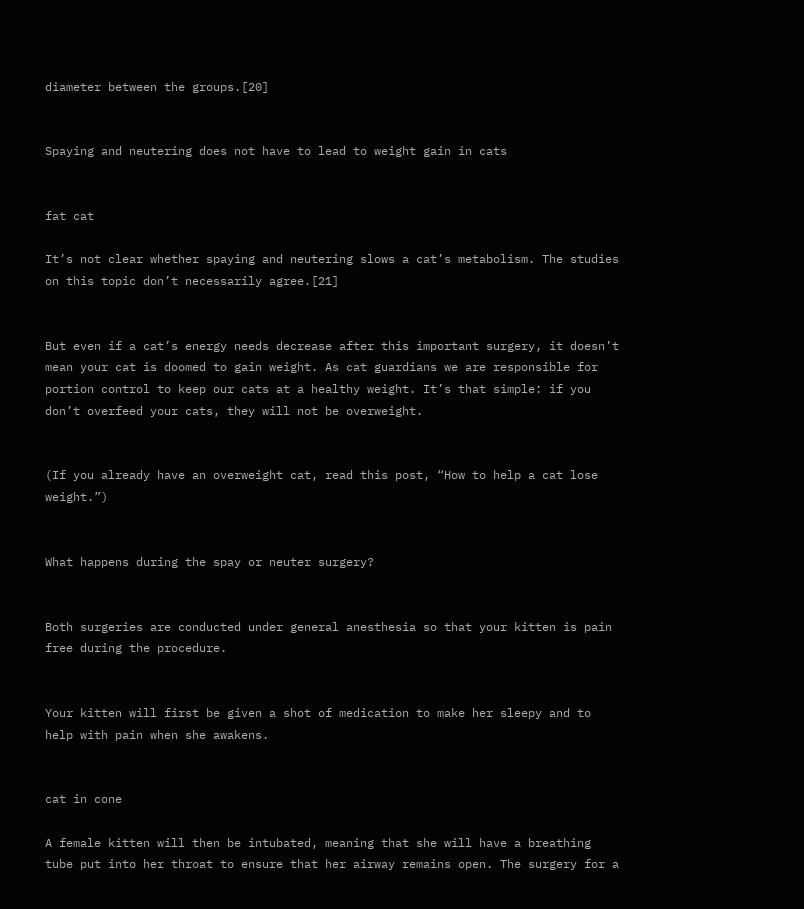diameter between the groups.[20]


Spaying and neutering does not have to lead to weight gain in cats


fat cat

It’s not clear whether spaying and neutering slows a cat’s metabolism. The studies on this topic don’t necessarily agree.[21]


But even if a cat’s energy needs decrease after this important surgery, it doesn’t mean your cat is doomed to gain weight. As cat guardians we are responsible for portion control to keep our cats at a healthy weight. It’s that simple: if you don’t overfeed your cats, they will not be overweight.


(If you already have an overweight cat, read this post, “How to help a cat lose weight.”)


What happens during the spay or neuter surgery?


Both surgeries are conducted under general anesthesia so that your kitten is pain free during the procedure.


Your kitten will first be given a shot of medication to make her sleepy and to help with pain when she awakens.


cat in cone

A female kitten will then be intubated, meaning that she will have a breathing tube put into her throat to ensure that her airway remains open. The surgery for a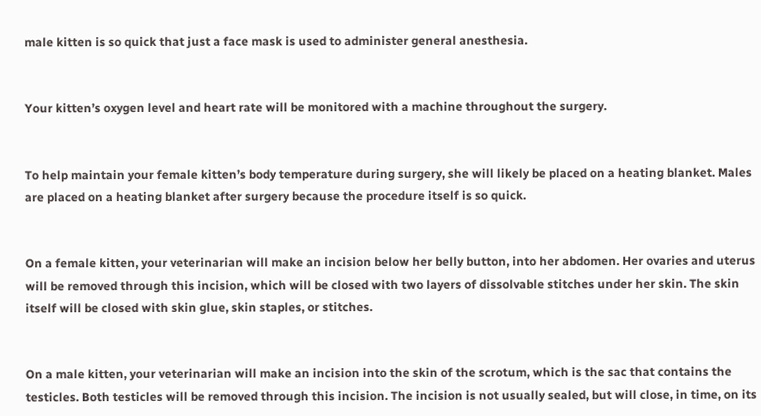male kitten is so quick that just a face mask is used to administer general anesthesia.


Your kitten’s oxygen level and heart rate will be monitored with a machine throughout the surgery.


To help maintain your female kitten’s body temperature during surgery, she will likely be placed on a heating blanket. Males are placed on a heating blanket after surgery because the procedure itself is so quick.


On a female kitten, your veterinarian will make an incision below her belly button, into her abdomen. Her ovaries and uterus will be removed through this incision, which will be closed with two layers of dissolvable stitches under her skin. The skin itself will be closed with skin glue, skin staples, or stitches.


On a male kitten, your veterinarian will make an incision into the skin of the scrotum, which is the sac that contains the testicles. Both testicles will be removed through this incision. The incision is not usually sealed, but will close, in time, on its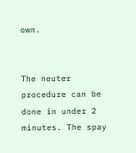own.


The neuter procedure can be done in under 2 minutes. The spay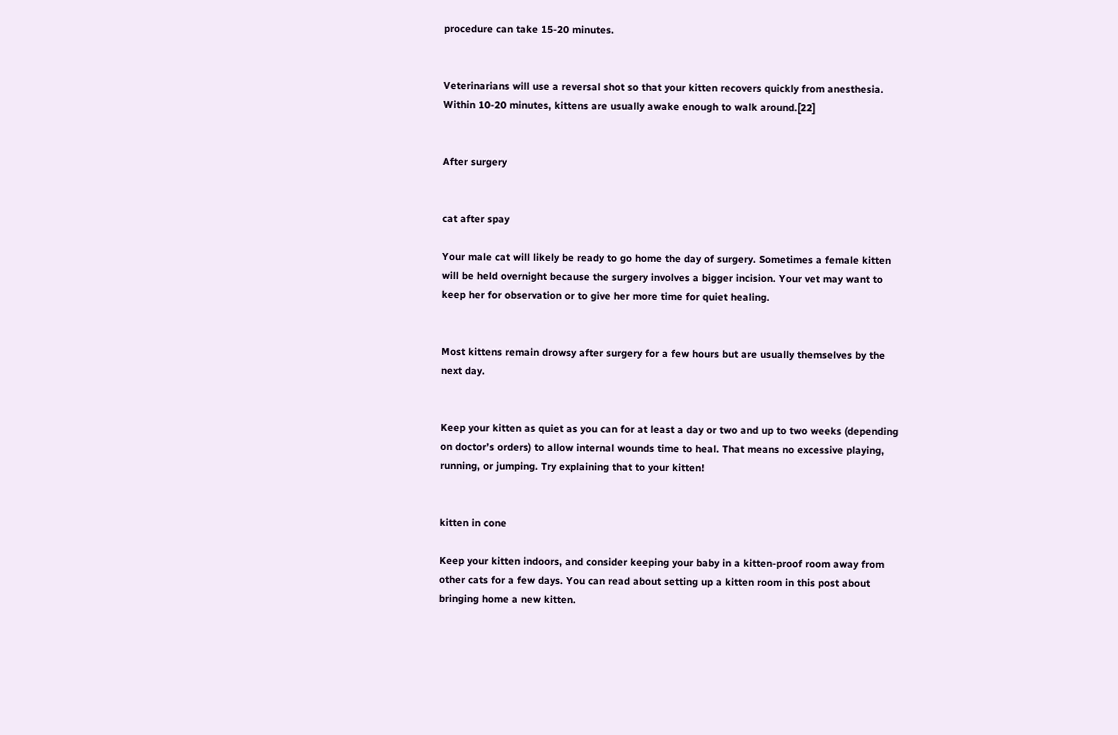procedure can take 15-20 minutes.


Veterinarians will use a reversal shot so that your kitten recovers quickly from anesthesia. Within 10-20 minutes, kittens are usually awake enough to walk around.[22]


After surgery


cat after spay

Your male cat will likely be ready to go home the day of surgery. Sometimes a female kitten will be held overnight because the surgery involves a bigger incision. Your vet may want to keep her for observation or to give her more time for quiet healing.


Most kittens remain drowsy after surgery for a few hours but are usually themselves by the next day.


Keep your kitten as quiet as you can for at least a day or two and up to two weeks (depending on doctor’s orders) to allow internal wounds time to heal. That means no excessive playing, running, or jumping. Try explaining that to your kitten!


kitten in cone

Keep your kitten indoors, and consider keeping your baby in a kitten-proof room away from other cats for a few days. You can read about setting up a kitten room in this post about bringing home a new kitten.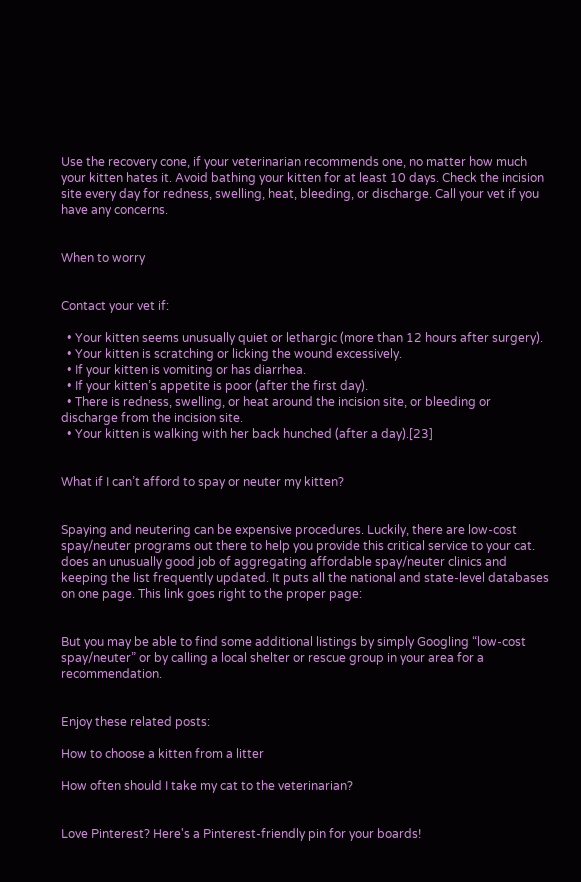Use the recovery cone, if your veterinarian recommends one, no matter how much your kitten hates it. Avoid bathing your kitten for at least 10 days. Check the incision site every day for redness, swelling, heat, bleeding, or discharge. Call your vet if you have any concerns.


When to worry


Contact your vet if:

  • Your kitten seems unusually quiet or lethargic (more than 12 hours after surgery).
  • Your kitten is scratching or licking the wound excessively.
  • If your kitten is vomiting or has diarrhea.
  • If your kitten’s appetite is poor (after the first day).
  • There is redness, swelling, or heat around the incision site, or bleeding or discharge from the incision site.
  • Your kitten is walking with her back hunched (after a day).[23]


What if I can’t afford to spay or neuter my kitten?


Spaying and neutering can be expensive procedures. Luckily, there are low-cost spay/neuter programs out there to help you provide this critical service to your cat. does an unusually good job of aggregating affordable spay/neuter clinics and keeping the list frequently updated. It puts all the national and state-level databases on one page. This link goes right to the proper page:


But you may be able to find some additional listings by simply Googling “low-cost spay/neuter” or by calling a local shelter or rescue group in your area for a recommendation.


Enjoy these related posts:

How to choose a kitten from a litter

How often should I take my cat to the veterinarian?


Love Pinterest? Here's a Pinterest-friendly pin for your boards!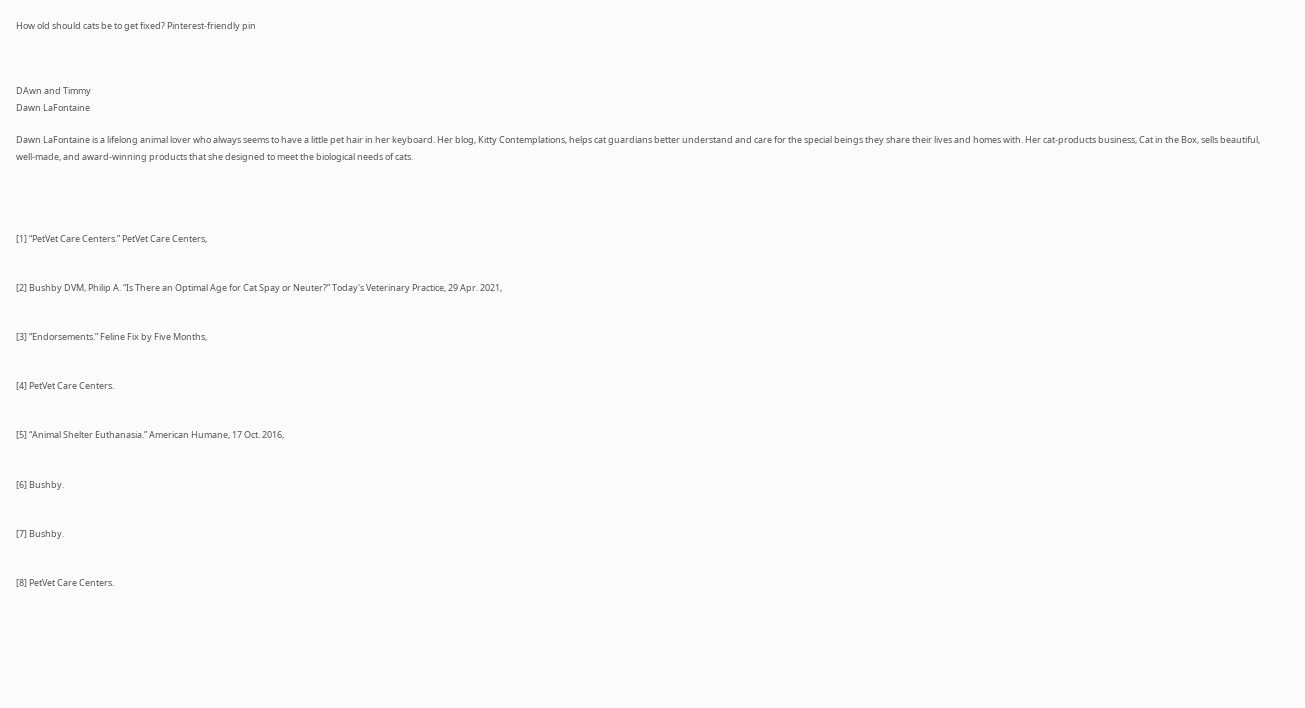How old should cats be to get fixed? Pinterest-friendly pin



DAwn and Timmy
Dawn LaFontaine

Dawn LaFontaine is a lifelong animal lover who always seems to have a little pet hair in her keyboard. Her blog, Kitty Contemplations, helps cat guardians better understand and care for the special beings they share their lives and homes with. Her cat-products business, Cat in the Box, sells beautiful, well-made, and award-winning products that she designed to meet the biological needs of cats.




[1] “PetVet Care Centers.” PetVet Care Centers,


[2] Bushby DVM, Philip A. “Is There an Optimal Age for Cat Spay or Neuter?” Today's Veterinary Practice, 29 Apr. 2021,


[3] “Endorsements.” Feline Fix by Five Months,


[4] PetVet Care Centers.


[5] “Animal Shelter Euthanasia.” American Humane, 17 Oct. 2016,


[6] Bushby.


[7] Bushby.


[8] PetVet Care Centers.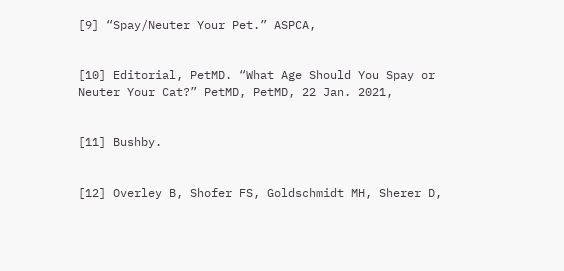[9] “Spay/Neuter Your Pet.” ASPCA,


[10] Editorial, PetMD. “What Age Should You Spay or Neuter Your Cat?” PetMD, PetMD, 22 Jan. 2021,


[11] Bushby.


[12] Overley B, Shofer FS, Goldschmidt MH, Sherer D,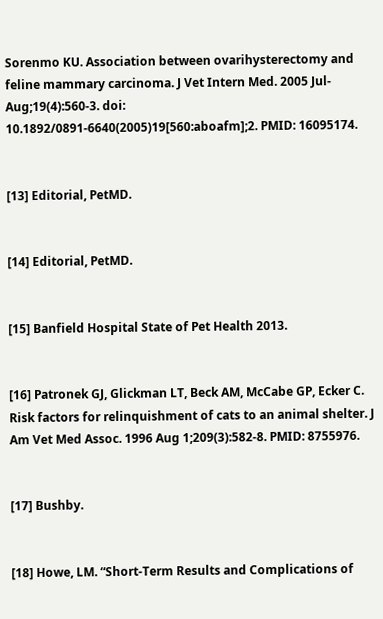Sorenmo KU. Association between ovarihysterectomy and feline mammary carcinoma. J Vet Intern Med. 2005 Jul-Aug;19(4):560-3. doi: 10.1892/0891-6640(2005)19[560:aboafm];2. PMID: 16095174.


[13] Editorial, PetMD.


[14] Editorial, PetMD.


[15] Banfield Hospital State of Pet Health 2013.


[16] Patronek GJ, Glickman LT, Beck AM, McCabe GP, Ecker C. Risk factors for relinquishment of cats to an animal shelter. J Am Vet Med Assoc. 1996 Aug 1;209(3):582-8. PMID: 8755976.


[17] Bushby.


[18] Howe, LM. “Short-Term Results and Complications of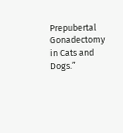Prepubertal Gonadectomy in Cats and Dogs.”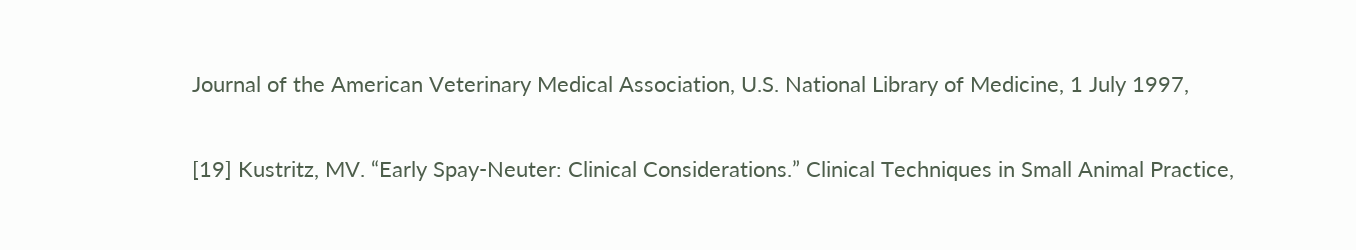Journal of the American Veterinary Medical Association, U.S. National Library of Medicine, 1 July 1997,


[19] Kustritz, MV. “Early Spay-Neuter: Clinical Considerations.” Clinical Techniques in Small Animal Practice,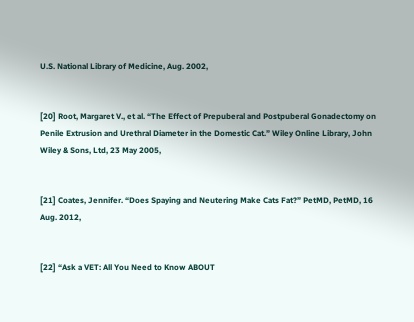U.S. National Library of Medicine, Aug. 2002,


[20] Root, Margaret V., et al. “The Effect of Prepuberal and Postpuberal Gonadectomy on Penile Extrusion and Urethral Diameter in the Domestic Cat.” Wiley Online Library, John Wiley & Sons, Ltd, 23 May 2005,


[21] Coates, Jennifer. “Does Spaying and Neutering Make Cats Fat?” PetMD, PetMD, 16 Aug. 2012,


[22] “Ask a VET: All You Need to Know ABOUT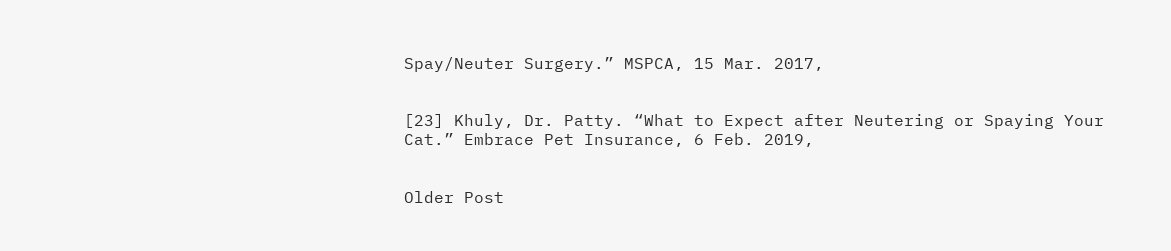Spay/Neuter Surgery.” MSPCA, 15 Mar. 2017,


[23] Khuly, Dr. Patty. “What to Expect after Neutering or Spaying Your Cat.” Embrace Pet Insurance, 6 Feb. 2019,


Older Post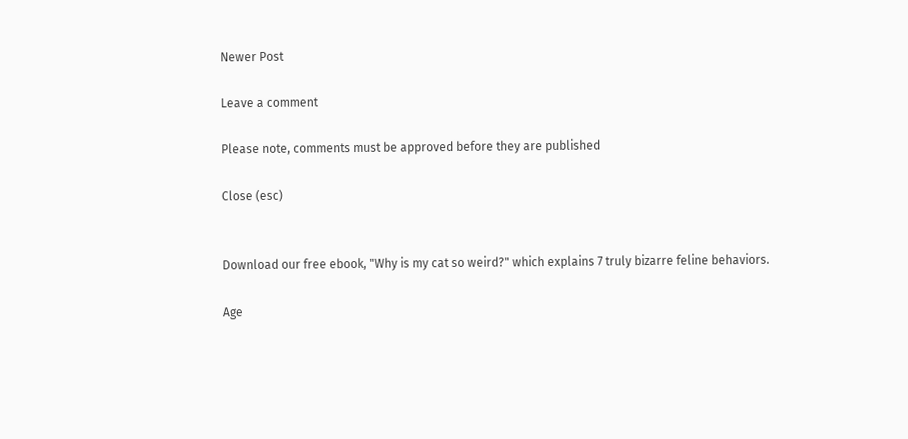Newer Post

Leave a comment

Please note, comments must be approved before they are published

Close (esc)


Download our free ebook, "Why is my cat so weird?" which explains 7 truly bizarre feline behaviors.

Age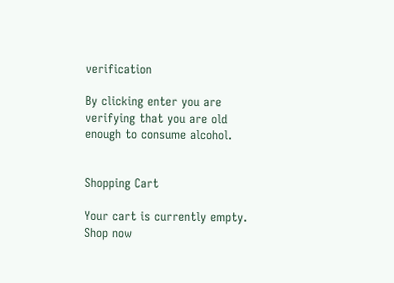verification

By clicking enter you are verifying that you are old enough to consume alcohol.


Shopping Cart

Your cart is currently empty.
Shop now